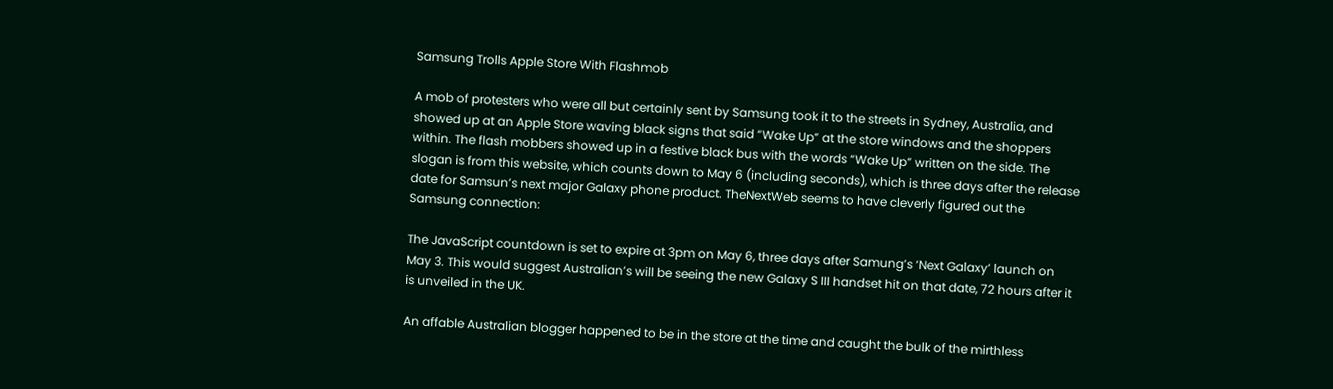Samsung Trolls Apple Store With Flashmob

A mob of protesters who were all but certainly sent by Samsung took it to the streets in Sydney, Australia, and showed up at an Apple Store waving black signs that said “Wake Up” at the store windows and the shoppers within. The flash mobbers showed up in a festive black bus with the words “Wake Up” written on the side. The slogan is from this website, which counts down to May 6 (including seconds), which is three days after the release date for Samsun’s next major Galaxy phone product. TheNextWeb seems to have cleverly figured out the Samsung connection:

The JavaScript countdown is set to expire at 3pm on May 6, three days after Samung’s ‘Next Galaxy’ launch on May 3. This would suggest Australian’s will be seeing the new Galaxy S III handset hit on that date, 72 hours after it is unveiled in the UK.

An affable Australian blogger happened to be in the store at the time and caught the bulk of the mirthless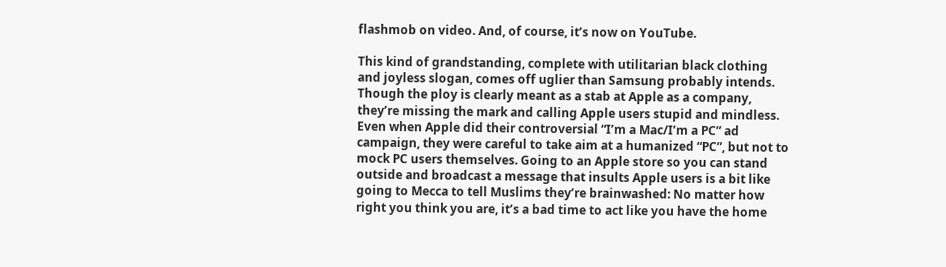flashmob on video. And, of course, it’s now on YouTube.

This kind of grandstanding, complete with utilitarian black clothing and joyless slogan, comes off uglier than Samsung probably intends. Though the ploy is clearly meant as a stab at Apple as a company, they’re missing the mark and calling Apple users stupid and mindless. Even when Apple did their controversial “I’m a Mac/I’m a PC” ad campaign, they were careful to take aim at a humanized “PC”, but not to mock PC users themselves. Going to an Apple store so you can stand outside and broadcast a message that insults Apple users is a bit like going to Mecca to tell Muslims they’re brainwashed: No matter how right you think you are, it’s a bad time to act like you have the home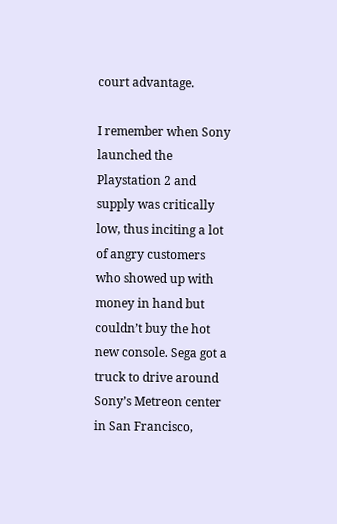court advantage.

I remember when Sony launched the Playstation 2 and supply was critically low, thus inciting a lot of angry customers who showed up with money in hand but couldn’t buy the hot new console. Sega got a truck to drive around Sony’s Metreon center in San Francisco,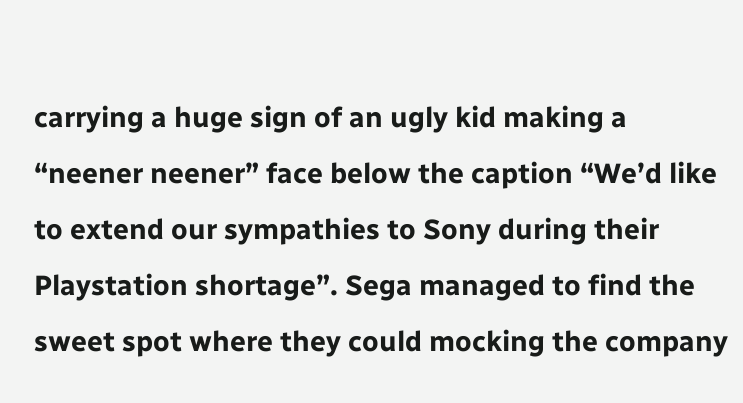carrying a huge sign of an ugly kid making a “neener neener” face below the caption “We’d like to extend our sympathies to Sony during their Playstation shortage”. Sega managed to find the sweet spot where they could mocking the company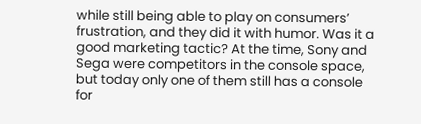while still being able to play on consumers’ frustration, and they did it with humor. Was it a good marketing tactic? At the time, Sony and Sega were competitors in the console space, but today only one of them still has a console for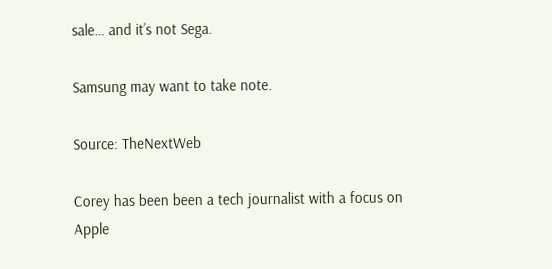sale… and it’s not Sega.

Samsung may want to take note.

Source: TheNextWeb

Corey has been been a tech journalist with a focus on Apple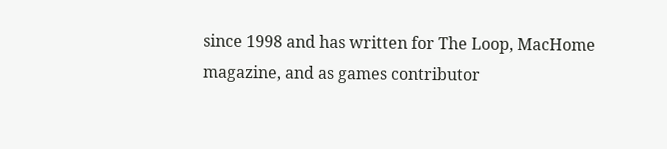since 1998 and has written for The Loop, MacHome magazine, and as games contributor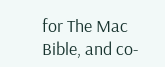for The Mac Bible, and co-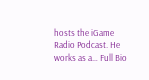hosts the iGame Radio Podcast. He works as a… Full Bio